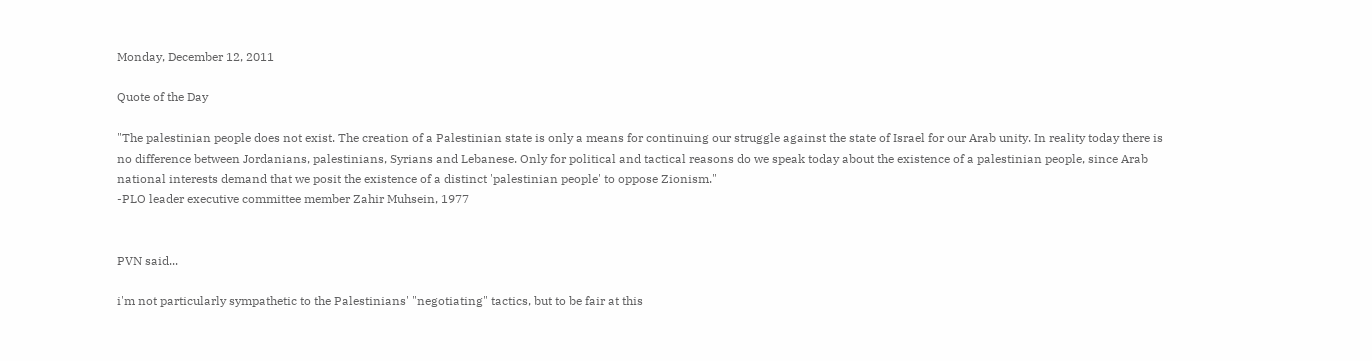Monday, December 12, 2011

Quote of the Day

"The palestinian people does not exist. The creation of a Palestinian state is only a means for continuing our struggle against the state of Israel for our Arab unity. In reality today there is no difference between Jordanians, palestinians, Syrians and Lebanese. Only for political and tactical reasons do we speak today about the existence of a palestinian people, since Arab national interests demand that we posit the existence of a distinct 'palestinian people' to oppose Zionism."
-PLO leader executive committee member Zahir Muhsein, 1977


PVN said...

i'm not particularly sympathetic to the Palestinians' "negotiating" tactics, but to be fair at this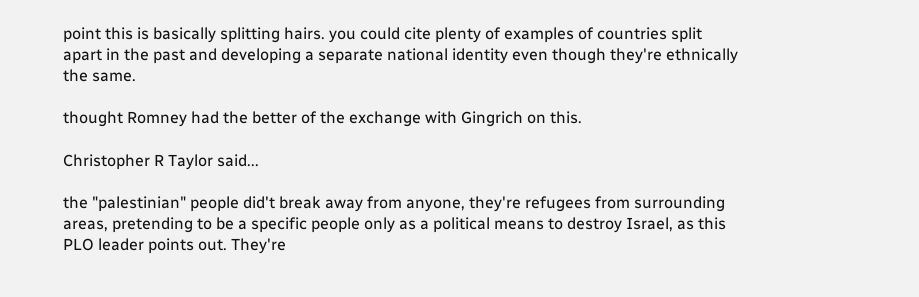point this is basically splitting hairs. you could cite plenty of examples of countries split apart in the past and developing a separate national identity even though they're ethnically the same.

thought Romney had the better of the exchange with Gingrich on this.

Christopher R Taylor said...

the "palestinian" people did't break away from anyone, they're refugees from surrounding areas, pretending to be a specific people only as a political means to destroy Israel, as this PLO leader points out. They're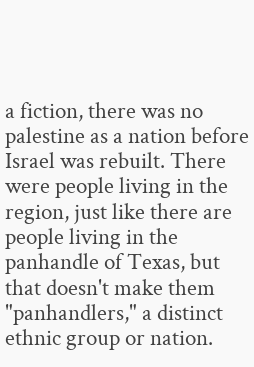a fiction, there was no palestine as a nation before Israel was rebuilt. There were people living in the region, just like there are people living in the panhandle of Texas, but that doesn't make them "panhandlers," a distinct ethnic group or nation.